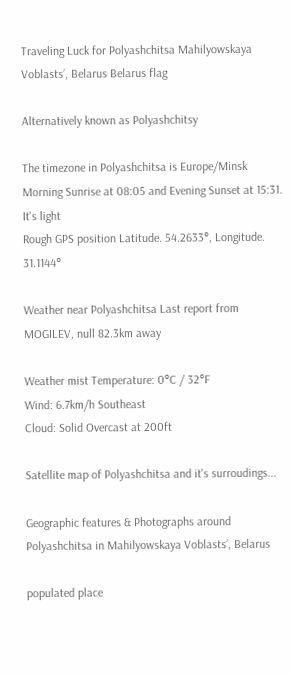Traveling Luck for Polyashchitsa Mahilyowskaya Voblastsʼ, Belarus Belarus flag

Alternatively known as Polyashchitsy

The timezone in Polyashchitsa is Europe/Minsk
Morning Sunrise at 08:05 and Evening Sunset at 15:31. It's light
Rough GPS position Latitude. 54.2633°, Longitude. 31.1144°

Weather near Polyashchitsa Last report from MOGILEV, null 82.3km away

Weather mist Temperature: 0°C / 32°F
Wind: 6.7km/h Southeast
Cloud: Solid Overcast at 200ft

Satellite map of Polyashchitsa and it's surroudings...

Geographic features & Photographs around Polyashchitsa in Mahilyowskaya Voblastsʼ, Belarus

populated place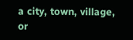a city, town, village, or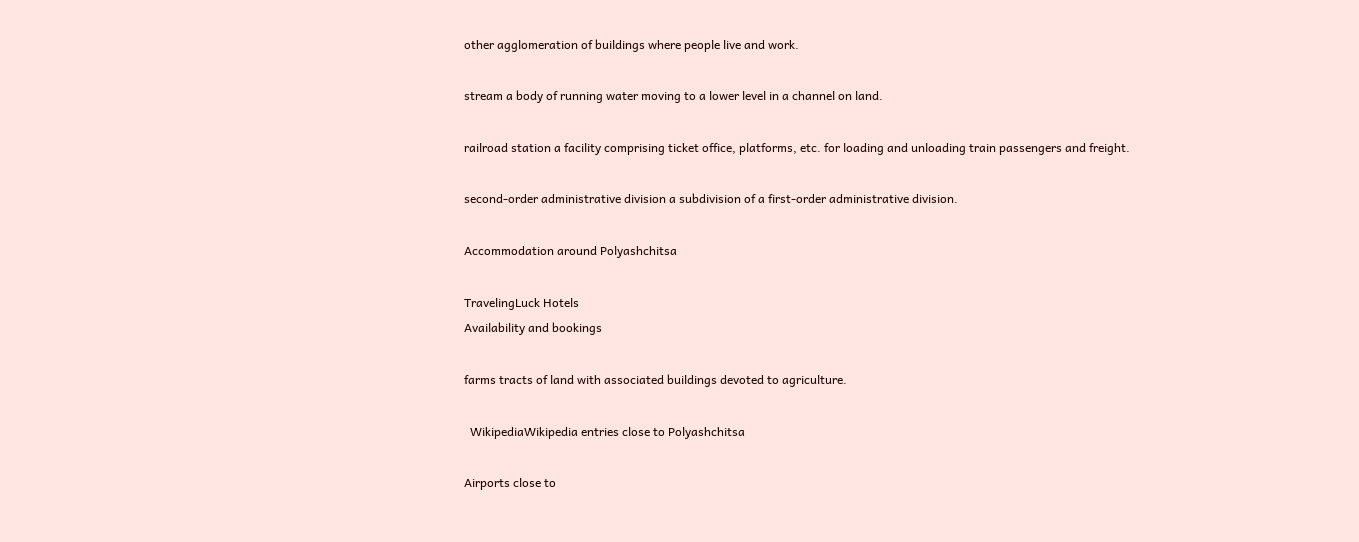other agglomeration of buildings where people live and work.

stream a body of running water moving to a lower level in a channel on land.

railroad station a facility comprising ticket office, platforms, etc. for loading and unloading train passengers and freight.

second-order administrative division a subdivision of a first-order administrative division.

Accommodation around Polyashchitsa

TravelingLuck Hotels
Availability and bookings

farms tracts of land with associated buildings devoted to agriculture.

  WikipediaWikipedia entries close to Polyashchitsa

Airports close to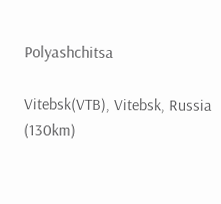Polyashchitsa

Vitebsk(VTB), Vitebsk, Russia (130km)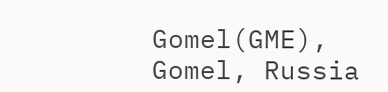Gomel(GME), Gomel, Russia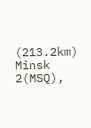(213.2km)
Minsk 2(MSQ),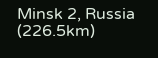Minsk 2, Russia (226.5km)